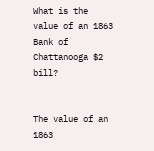What is the value of an 1863 Bank of Chattanooga $2 bill?


The value of an 1863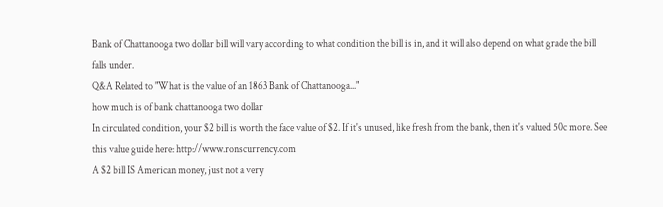Bank of Chattanooga two dollar bill will vary according to what condition the bill is in, and it will also depend on what grade the bill falls under.
Q&A Related to "What is the value of an 1863 Bank of Chattanooga..."
how much is of bank chattanooga two dollar
In circulated condition, your $2 bill is worth the face value of $2. If it's unused, like fresh from the bank, then it's valued 50c more. See this value guide here: http://www.ronscurrency.com
A $2 bill IS American money, just not a very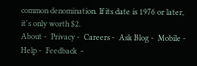common denomination. If its date is 1976 or later, it's only worth $2.
About -  Privacy -  Careers -  Ask Blog -  Mobile -  Help -  Feedback  -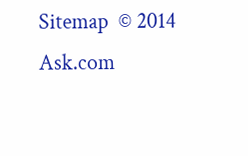Sitemap  © 2014 Ask.com